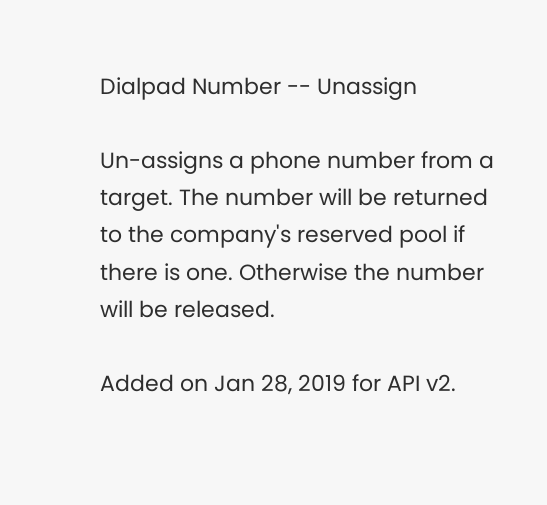Dialpad Number -- Unassign

Un-assigns a phone number from a target. The number will be returned to the company's reserved pool if there is one. Otherwise the number will be released.

Added on Jan 28, 2019 for API v2.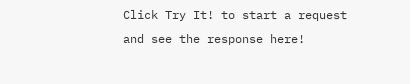Click Try It! to start a request and see the response here!